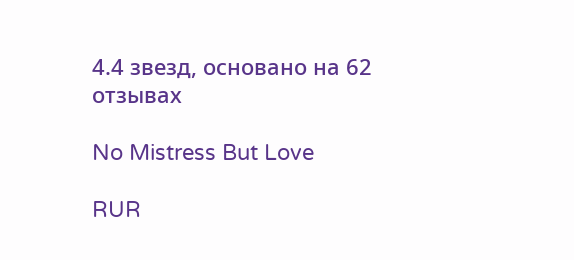4.4 звезд, основано на 62 отзывах

No Mistress But Love

RUR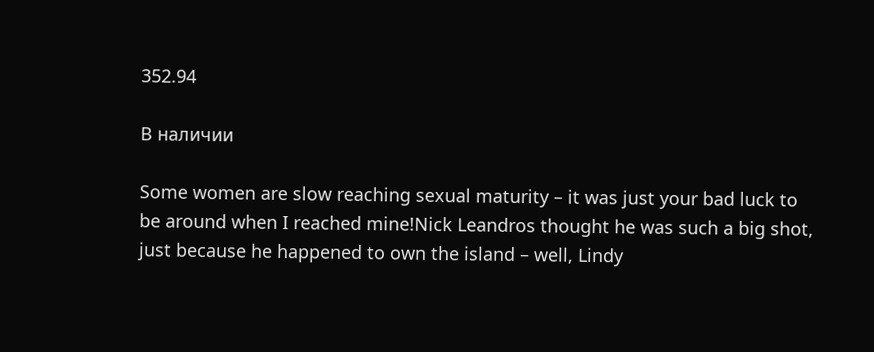352.94

В наличии

Some women are slow reaching sexual maturity – it was just your bad luck to be around when I reached mine!Nick Leandros thought he was such a big shot, just because he happened to own the island – well, Lindy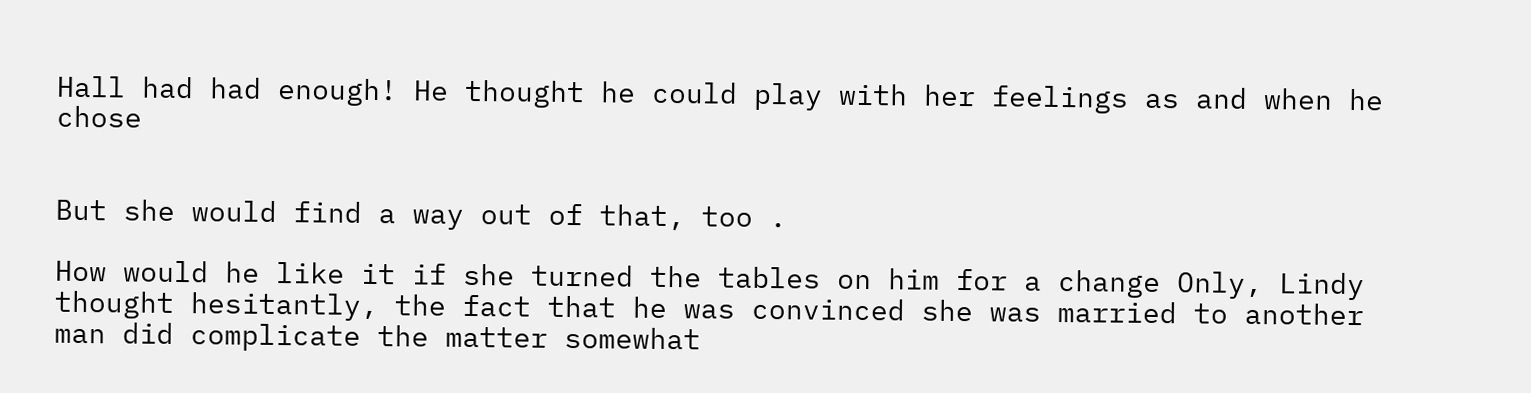Hall had had enough! He thought he could play with her feelings as and when he chose


But she would find a way out of that, too .

How would he like it if she turned the tables on him for a change Only, Lindy thought hesitantly, the fact that he was convinced she was married to another man did complicate the matter somewhat